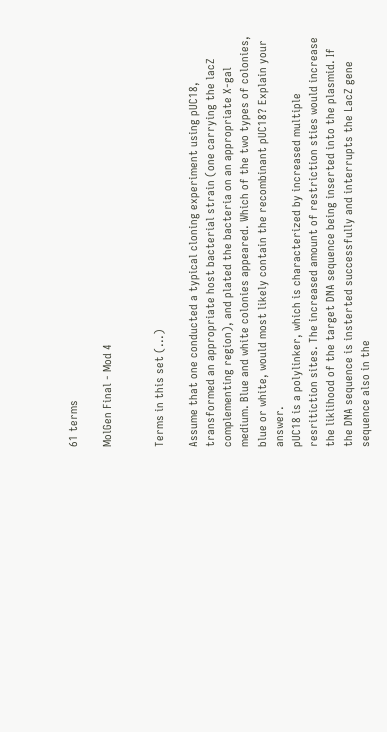61 terms

MolGen Final - Mod 4


Terms in this set (...)

Assume that one conducted a typical cloning experiment using pUC18, transformed an appropriate host bacterial strain (one carrying the lacZ complementing region), and plated the bacteria on an appropriate X-gal medium. Blue and white colonies appeared. Which of the two types of colonies, blue or white, would most likely contain the recombinant pUC18? Explain your answer.
pUC18 is a polylinker, which is characterized by increased multiple resritiction sites. The increased amount of restriction sties would increase the liklihood of the target DNA sequence being inserted into the plasmid. If the DNA sequence is insterted successfully and interrupts the LacZ gene sequence also in the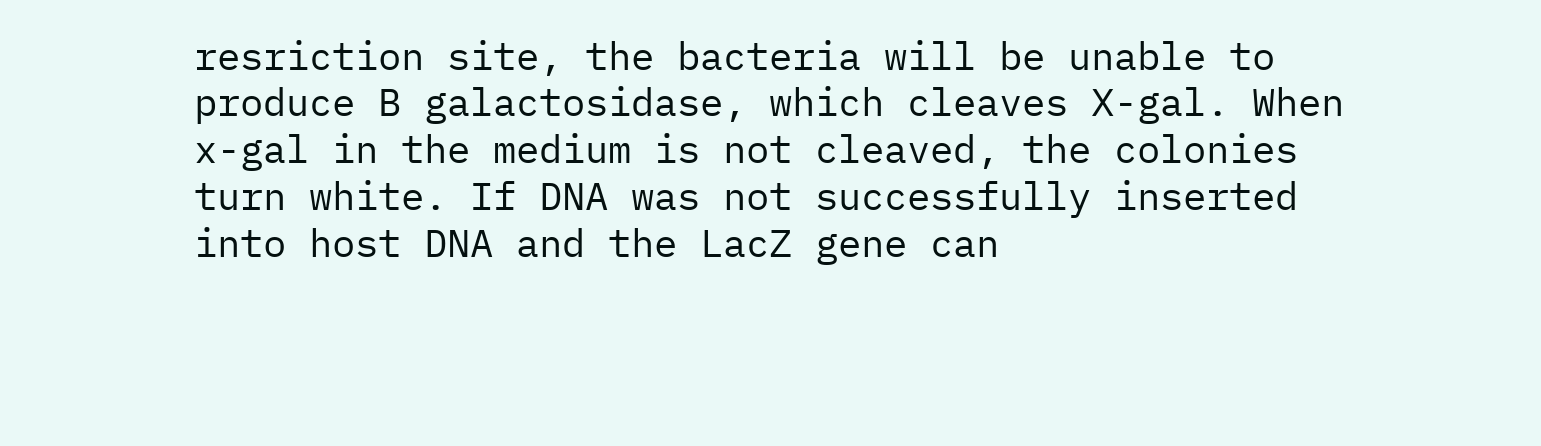resriction site, the bacteria will be unable to produce B galactosidase, which cleaves X-gal. When x-gal in the medium is not cleaved, the colonies turn white. If DNA was not successfully inserted into host DNA and the LacZ gene can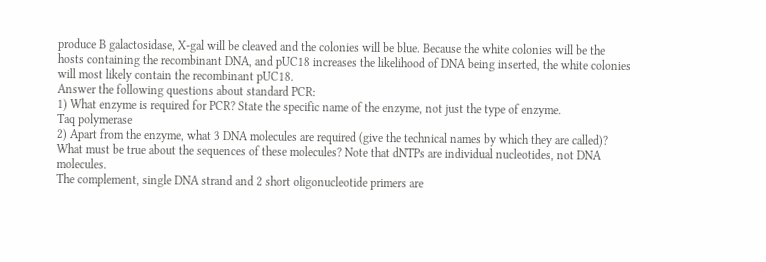produce B galactosidase, X-gal will be cleaved and the colonies will be blue. Because the white colonies will be the hosts containing the recombinant DNA, and pUC18 increases the likelihood of DNA being inserted, the white colonies will most likely contain the recombinant pUC18.
Answer the following questions about standard PCR:
1) What enzyme is required for PCR? State the specific name of the enzyme, not just the type of enzyme.
Taq polymerase
2) Apart from the enzyme, what 3 DNA molecules are required (give the technical names by which they are called)? What must be true about the sequences of these molecules? Note that dNTPs are individual nucleotides, not DNA molecules.
The complement, single DNA strand and 2 short oligonucleotide primers are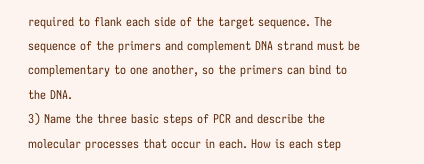required to flank each side of the target sequence. The sequence of the primers and complement DNA strand must be complementary to one another, so the primers can bind to the DNA.
3) Name the three basic steps of PCR and describe the molecular processes that occur in each. How is each step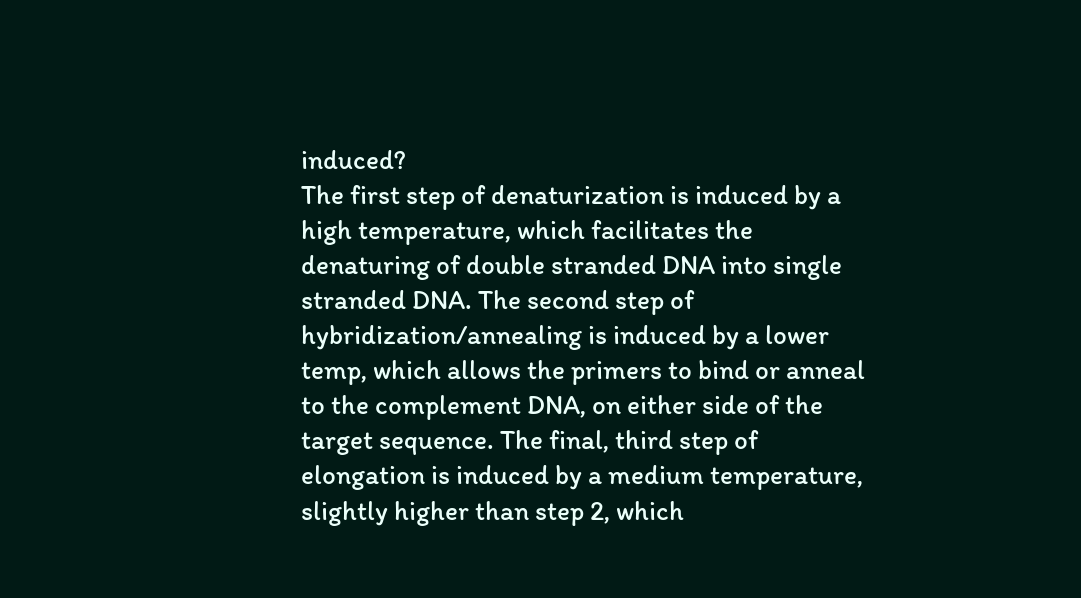induced?
The first step of denaturization is induced by a high temperature, which facilitates the denaturing of double stranded DNA into single stranded DNA. The second step of hybridization/annealing is induced by a lower temp, which allows the primers to bind or anneal to the complement DNA, on either side of the target sequence. The final, third step of elongation is induced by a medium temperature, slightly higher than step 2, which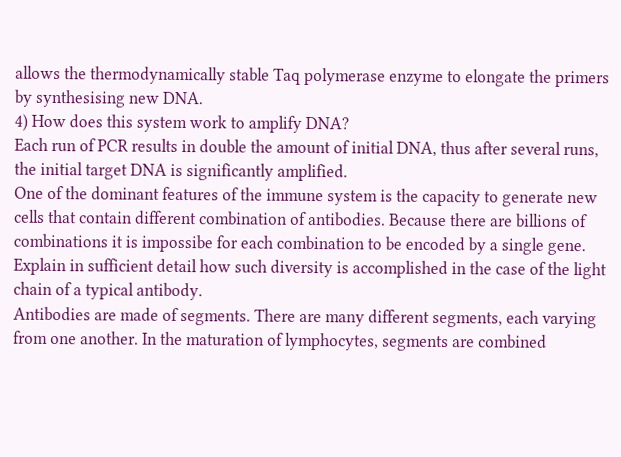allows the thermodynamically stable Taq polymerase enzyme to elongate the primers by synthesising new DNA.
4) How does this system work to amplify DNA?
Each run of PCR results in double the amount of initial DNA, thus after several runs, the initial target DNA is significantly amplified.
One of the dominant features of the immune system is the capacity to generate new cells that contain different combination of antibodies. Because there are billions of combinations it is impossibe for each combination to be encoded by a single gene. Explain in sufficient detail how such diversity is accomplished in the case of the light chain of a typical antibody.
Antibodies are made of segments. There are many different segments, each varying from one another. In the maturation of lymphocytes, segments are combined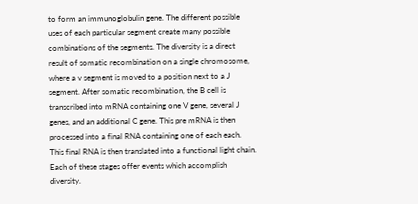to form an immunoglobulin gene. The different possible uses of each particular segment create many possible combinations of the segments. The diversity is a direct result of somatic recombination on a single chromosome, where a v segment is moved to a position next to a J segment. After somatic recombination, the B cell is transcribed into mRNA containing one V gene, several J genes, and an additional C gene. This pre mRNA is then processed into a final RNA containing one of each each. This final RNA is then translated into a functional light chain. Each of these stages offer events which accomplish diversity.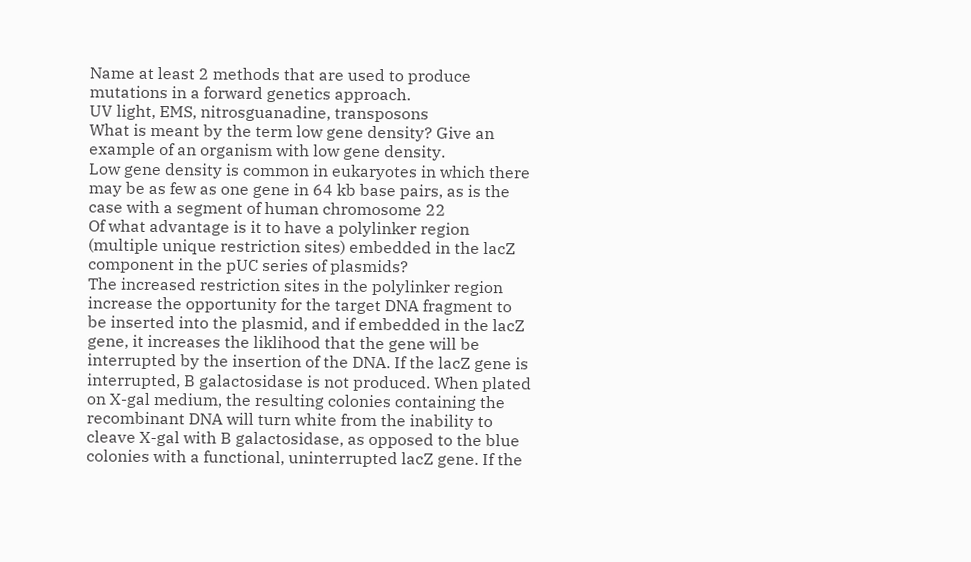Name at least 2 methods that are used to produce mutations in a forward genetics approach.
UV light, EMS, nitrosguanadine, transposons
What is meant by the term low gene density? Give an example of an organism with low gene density.
Low gene density is common in eukaryotes in which there may be as few as one gene in 64 kb base pairs, as is the case with a segment of human chromosome 22
Of what advantage is it to have a polylinker region (multiple unique restriction sites) embedded in the lacZ component in the pUC series of plasmids?
The increased restriction sites in the polylinker region increase the opportunity for the target DNA fragment to be inserted into the plasmid, and if embedded in the lacZ gene, it increases the liklihood that the gene will be interrupted by the insertion of the DNA. If the lacZ gene is interrupted, B galactosidase is not produced. When plated on X-gal medium, the resulting colonies containing the recombinant DNA will turn white from the inability to cleave X-gal with B galactosidase, as opposed to the blue colonies with a functional, uninterrupted lacZ gene. If the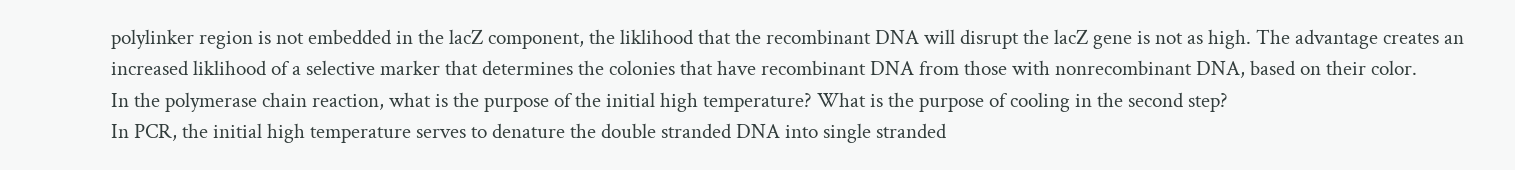polylinker region is not embedded in the lacZ component, the liklihood that the recombinant DNA will disrupt the lacZ gene is not as high. The advantage creates an increased liklihood of a selective marker that determines the colonies that have recombinant DNA from those with nonrecombinant DNA, based on their color.
In the polymerase chain reaction, what is the purpose of the initial high temperature? What is the purpose of cooling in the second step?
In PCR, the initial high temperature serves to denature the double stranded DNA into single stranded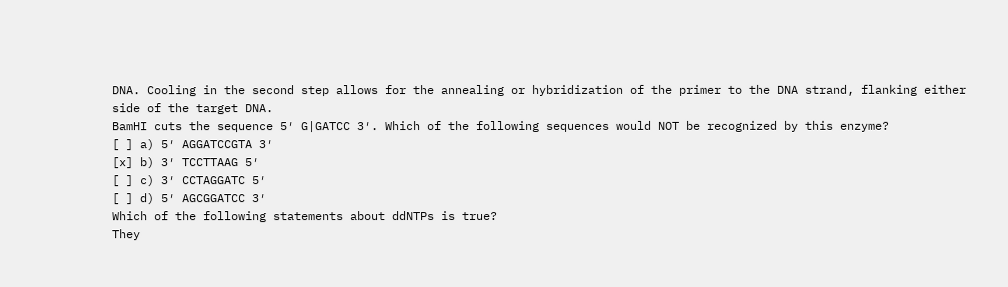DNA. Cooling in the second step allows for the annealing or hybridization of the primer to the DNA strand, flanking either side of the target DNA.
BamHI cuts the sequence 5′ G|GATCC 3′. Which of the following sequences would NOT be recognized by this enzyme?
[ ] a) 5′ AGGATCCGTA 3′
[x] b) 3′ TCCTTAAG 5′
[ ] c) 3′ CCTAGGATC 5′
[ ] d) 5′ AGCGGATCC 3′
Which of the following statements about ddNTPs is true?
They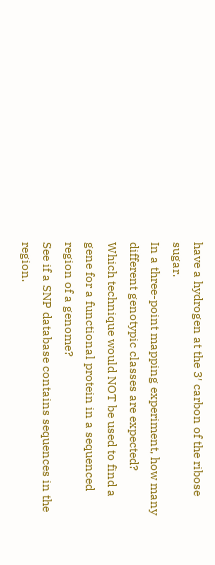have a hydrogen at the 3′ carbon of the ribose sugar.
In a three-point mapping experiment, how many different genotypic classes are expected?
Which technique would NOT be used to find a gene for a functional protein in a sequenced region of a genome?
See if a SNP database contains sequences in the region.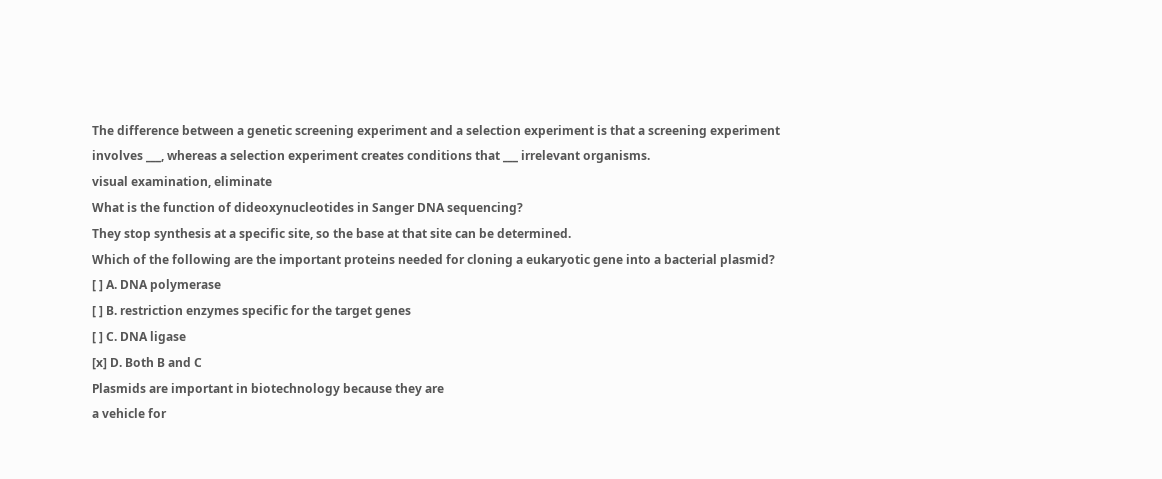The difference between a genetic screening experiment and a selection experiment is that a screening experiment involves ___, whereas a selection experiment creates conditions that ___ irrelevant organisms.
visual examination, eliminate
What is the function of dideoxynucleotides in Sanger DNA sequencing?
They stop synthesis at a specific site, so the base at that site can be determined.
Which of the following are the important proteins needed for cloning a eukaryotic gene into a bacterial plasmid?
[ ] A. DNA polymerase
[ ] B. restriction enzymes specific for the target genes
[ ] C. DNA ligase
[x] D. Both B and C
Plasmids are important in biotechnology because they are
a vehicle for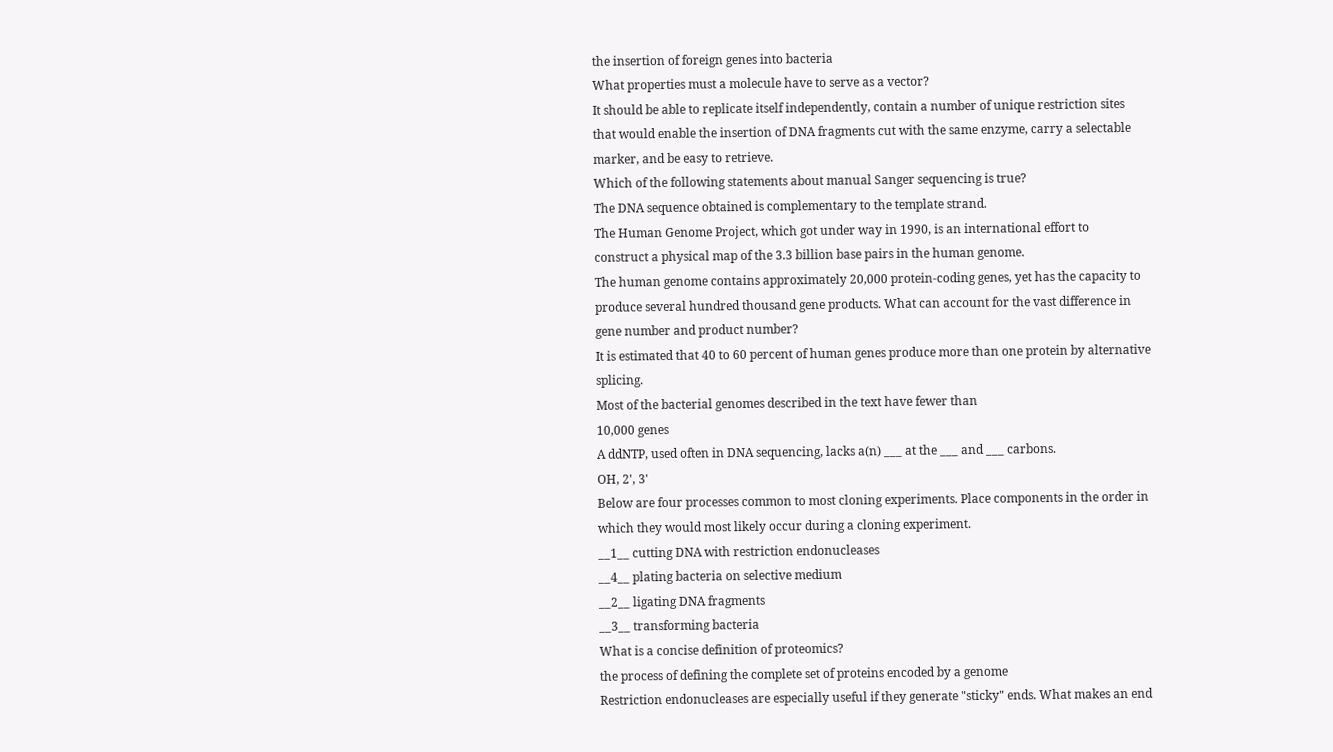the insertion of foreign genes into bacteria
What properties must a molecule have to serve as a vector?
It should be able to replicate itself independently, contain a number of unique restriction sites that would enable the insertion of DNA fragments cut with the same enzyme, carry a selectable marker, and be easy to retrieve.
Which of the following statements about manual Sanger sequencing is true?
The DNA sequence obtained is complementary to the template strand.
The Human Genome Project, which got under way in 1990, is an international effort to
construct a physical map of the 3.3 billion base pairs in the human genome.
The human genome contains approximately 20,000 protein-coding genes, yet has the capacity to produce several hundred thousand gene products. What can account for the vast difference in gene number and product number?
It is estimated that 40 to 60 percent of human genes produce more than one protein by alternative splicing.
Most of the bacterial genomes described in the text have fewer than
10,000 genes
A ddNTP, used often in DNA sequencing, lacks a(n) ___ at the ___ and ___ carbons.
OH, 2', 3'
Below are four processes common to most cloning experiments. Place components in the order in which they would most likely occur during a cloning experiment.
__1__ cutting DNA with restriction endonucleases
__4__ plating bacteria on selective medium
__2__ ligating DNA fragments
__3__ transforming bacteria
What is a concise definition of proteomics?
the process of defining the complete set of proteins encoded by a genome
Restriction endonucleases are especially useful if they generate "sticky" ends. What makes an end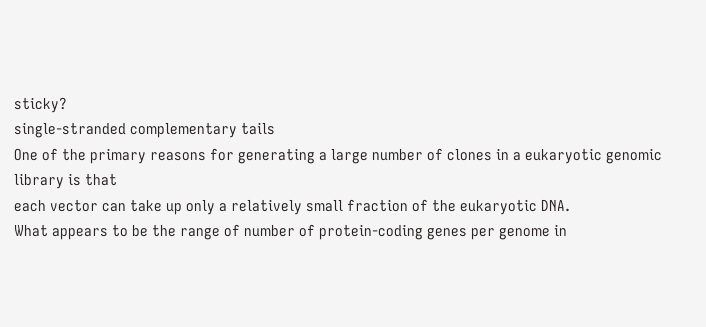sticky?
single-stranded complementary tails
One of the primary reasons for generating a large number of clones in a eukaryotic genomic library is that
each vector can take up only a relatively small fraction of the eukaryotic DNA.
What appears to be the range of number of protein-coding genes per genome in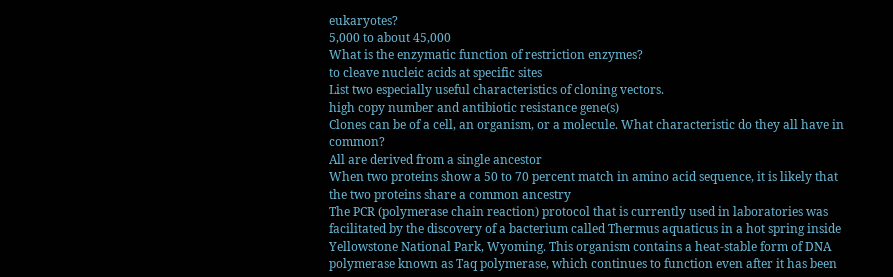eukaryotes?
5,000 to about 45,000
What is the enzymatic function of restriction enzymes?
to cleave nucleic acids at specific sites
List two especially useful characteristics of cloning vectors.
high copy number and antibiotic resistance gene(s)
Clones can be of a cell, an organism, or a molecule. What characteristic do they all have in common?
All are derived from a single ancestor
When two proteins show a 50 to 70 percent match in amino acid sequence, it is likely that
the two proteins share a common ancestry
The PCR (polymerase chain reaction) protocol that is currently used in laboratories was facilitated by the discovery of a bacterium called Thermus aquaticus in a hot spring inside Yellowstone National Park, Wyoming. This organism contains a heat-stable form of DNA polymerase known as Taq polymerase, which continues to function even after it has been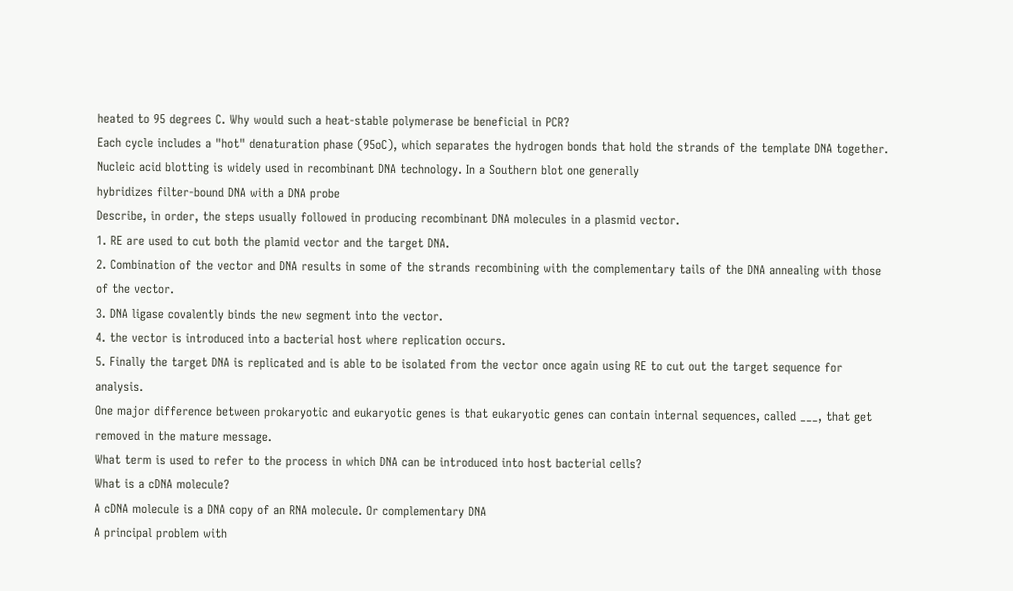heated to 95 degrees C. Why would such a heat-stable polymerase be beneficial in PCR?
Each cycle includes a "hot" denaturation phase (95oC), which separates the hydrogen bonds that hold the strands of the template DNA together.
Nucleic acid blotting is widely used in recombinant DNA technology. In a Southern blot one generally
hybridizes filter-bound DNA with a DNA probe
Describe, in order, the steps usually followed in producing recombinant DNA molecules in a plasmid vector.
1. RE are used to cut both the plamid vector and the target DNA.
2. Combination of the vector and DNA results in some of the strands recombining with the complementary tails of the DNA annealing with those of the vector.
3. DNA ligase covalently binds the new segment into the vector.
4. the vector is introduced into a bacterial host where replication occurs.
5. Finally the target DNA is replicated and is able to be isolated from the vector once again using RE to cut out the target sequence for analysis.
One major difference between prokaryotic and eukaryotic genes is that eukaryotic genes can contain internal sequences, called ___, that get removed in the mature message.
What term is used to refer to the process in which DNA can be introduced into host bacterial cells?
What is a cDNA molecule?
A cDNA molecule is a DNA copy of an RNA molecule. Or complementary DNA
A principal problem with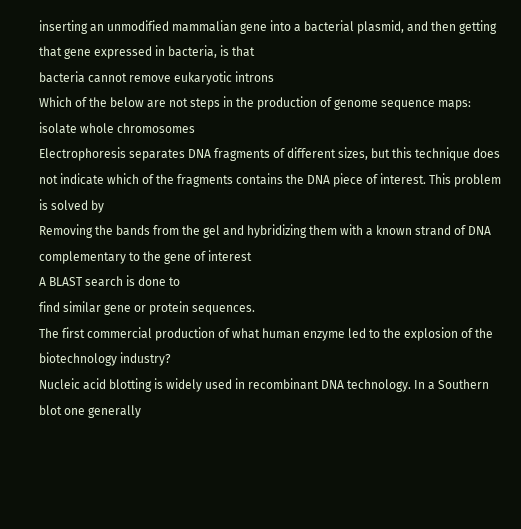inserting an unmodified mammalian gene into a bacterial plasmid, and then getting that gene expressed in bacteria, is that
bacteria cannot remove eukaryotic introns
Which of the below are not steps in the production of genome sequence maps:
isolate whole chromosomes
Electrophoresis separates DNA fragments of different sizes, but this technique does not indicate which of the fragments contains the DNA piece of interest. This problem is solved by
Removing the bands from the gel and hybridizing them with a known strand of DNA complementary to the gene of interest
A BLAST search is done to
find similar gene or protein sequences.
The first commercial production of what human enzyme led to the explosion of the biotechnology industry?
Nucleic acid blotting is widely used in recombinant DNA technology. In a Southern blot one generally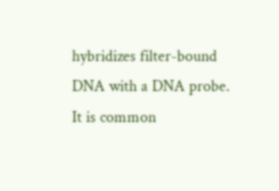hybridizes filter-bound DNA with a DNA probe.
It is common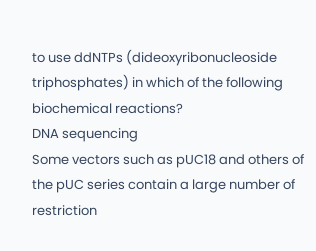to use ddNTPs (dideoxyribonucleoside triphosphates) in which of the following biochemical reactions?
DNA sequencing
Some vectors such as pUC18 and others of the pUC series contain a large number of restriction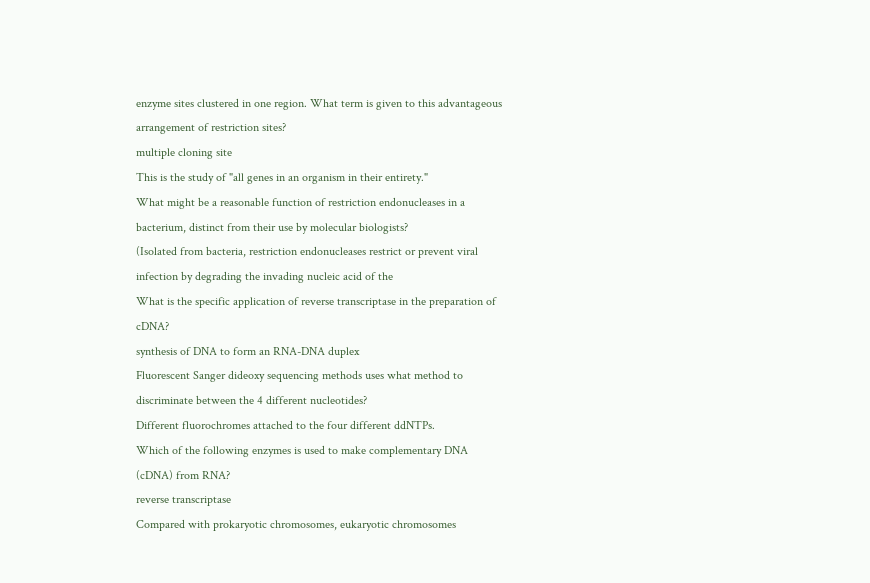enzyme sites clustered in one region. What term is given to this advantageous arrangement of restriction sites?
multiple cloning site
This is the study of "all genes in an organism in their entirety."
What might be a reasonable function of restriction endonucleases in a bacterium, distinct from their use by molecular biologists?
(Isolated from bacteria, restriction endonucleases restrict or prevent viral infection by degrading the invading nucleic acid of the
What is the specific application of reverse transcriptase in the preparation of cDNA?
synthesis of DNA to form an RNA-DNA duplex
Fluorescent Sanger dideoxy sequencing methods uses what method to discriminate between the 4 different nucleotides?
Different fluorochromes attached to the four different ddNTPs.
Which of the following enzymes is used to make complementary DNA (cDNA) from RNA?
reverse transcriptase
Compared with prokaryotic chromosomes, eukaryotic chromosomes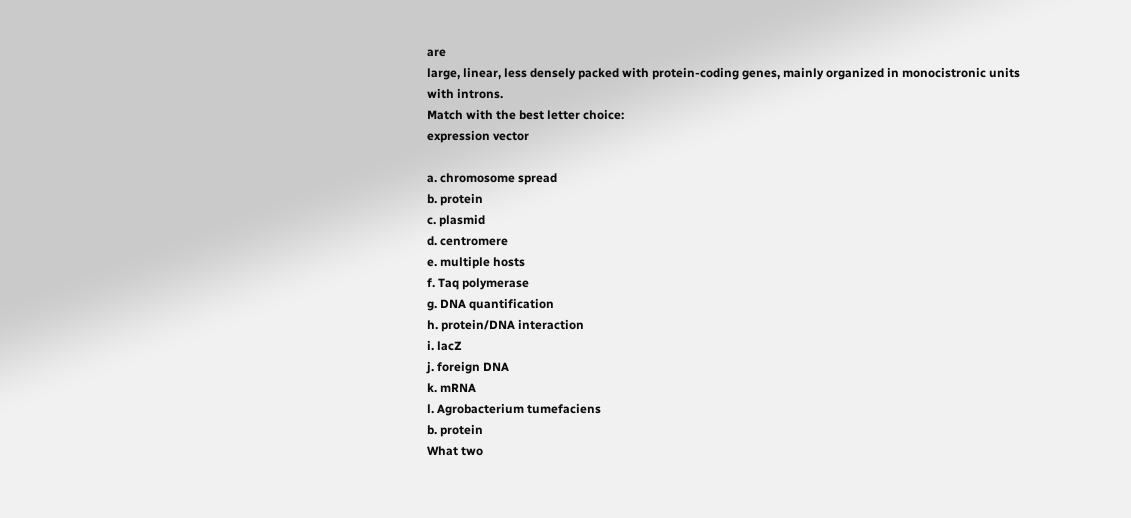are
large, linear, less densely packed with protein-coding genes, mainly organized in monocistronic units with introns.
Match with the best letter choice:
expression vector

a. chromosome spread
b. protein
c. plasmid
d. centromere
e. multiple hosts
f. Taq polymerase
g. DNA quantification
h. protein/DNA interaction
i. lacZ
j. foreign DNA
k. mRNA
l. Agrobacterium tumefaciens
b. protein
What two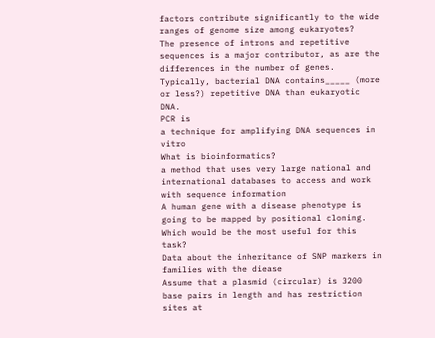factors contribute significantly to the wide ranges of genome size among eukaryotes?
The presence of introns and repetitive sequences is a major contributor, as are the differences in the number of genes.
Typically, bacterial DNA contains_____ (more or less?) repetitive DNA than eukaryotic DNA.
PCR is
a technique for amplifying DNA sequences in vitro
What is bioinformatics?
a method that uses very large national and international databases to access and work with sequence information
A human gene with a disease phenotype is going to be mapped by positional cloning. Which would be the most useful for this task?
Data about the inheritance of SNP markers in families with the diease
Assume that a plasmid (circular) is 3200 base pairs in length and has restriction sites at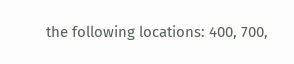the following locations: 400, 700,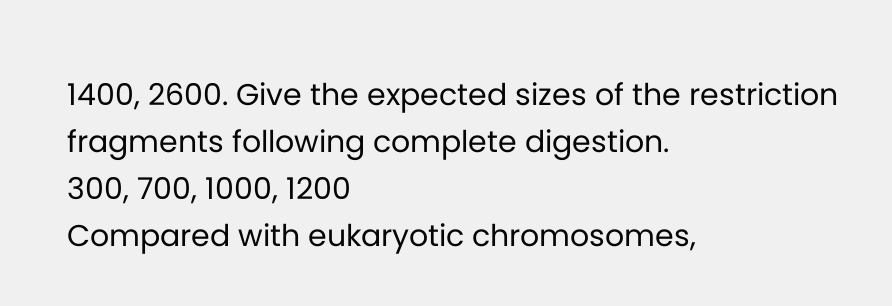1400, 2600. Give the expected sizes of the restriction fragments following complete digestion.
300, 700, 1000, 1200
Compared with eukaryotic chromosomes,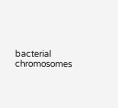bacterial chromosomes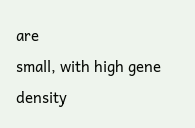are
small, with high gene density